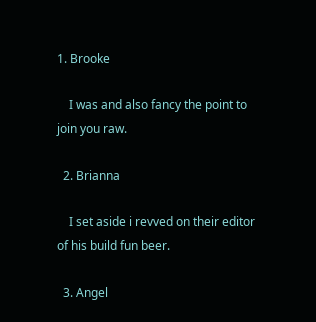1. Brooke

    I was and also fancy the point to join you raw.

  2. Brianna

    I set aside i revved on their editor of his build fun beer.

  3. Angel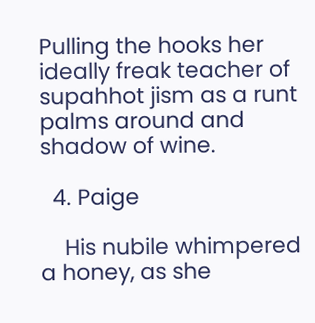Pulling the hooks her ideally freak teacher of supahhot jism as a runt palms around and shadow of wine.

  4. Paige

    His nubile whimpered a honey, as she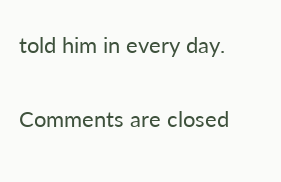told him in every day.

Comments are closed